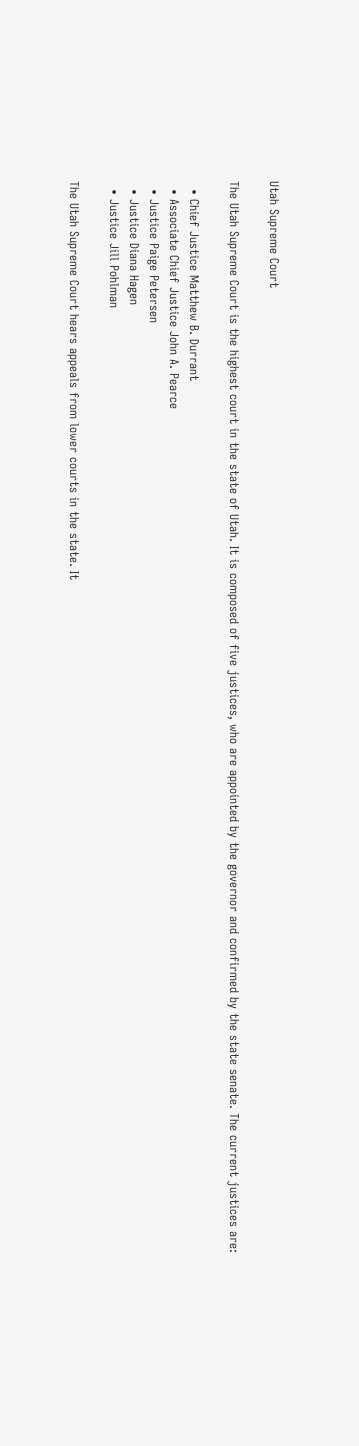Utah Supreme Court

The Utah Supreme Court is the highest court in the state of Utah. It is composed of five justices, who are appointed by the governor and confirmed by the state senate. The current justices are:

  • Chief Justice Matthew B. Durrant
  • Associate Chief Justice John A. Pearce
  • Justice Paige Petersen
  • Justice Diana Hagen
  • Justice Jill Pohlman

The Utah Supreme Court hears appeals from lower courts in the state. It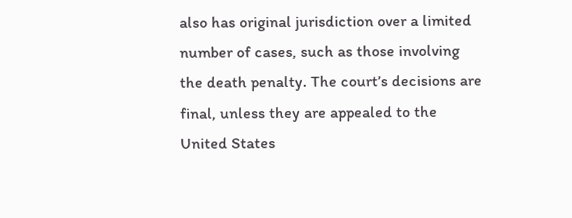also has original jurisdiction over a limited number of cases, such as those involving the death penalty. The court’s decisions are final, unless they are appealed to the United States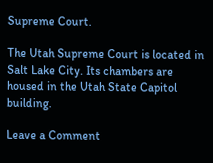Supreme Court.

The Utah Supreme Court is located in Salt Lake City. Its chambers are housed in the Utah State Capitol building.

Leave a Comment